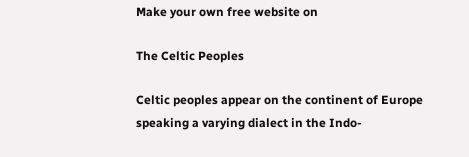Make your own free website on

The Celtic Peoples

Celtic peoples appear on the continent of Europe speaking a varying dialect in the Indo-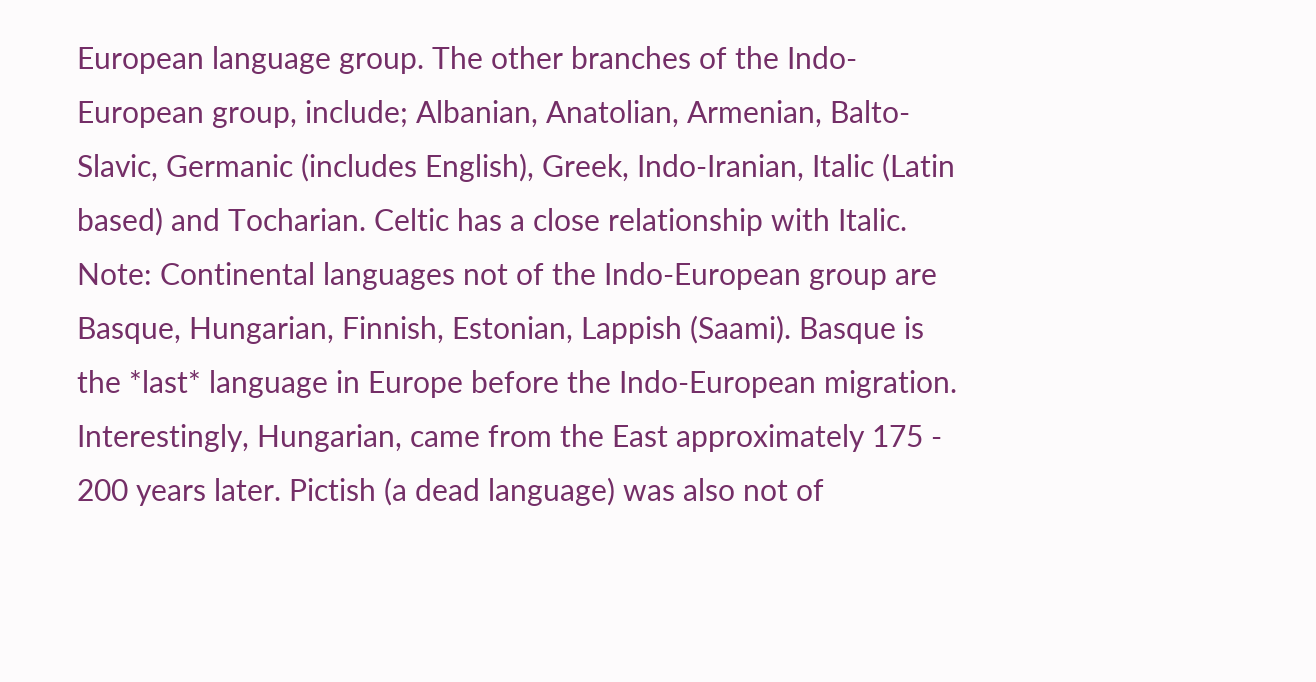European language group. The other branches of the Indo-European group, include; Albanian, Anatolian, Armenian, Balto-Slavic, Germanic (includes English), Greek, Indo-Iranian, Italic (Latin based) and Tocharian. Celtic has a close relationship with Italic. Note: Continental languages not of the Indo-European group are Basque, Hungarian, Finnish, Estonian, Lappish (Saami). Basque is the *last* language in Europe before the Indo-European migration. Interestingly, Hungarian, came from the East approximately 175 - 200 years later. Pictish (a dead language) was also not of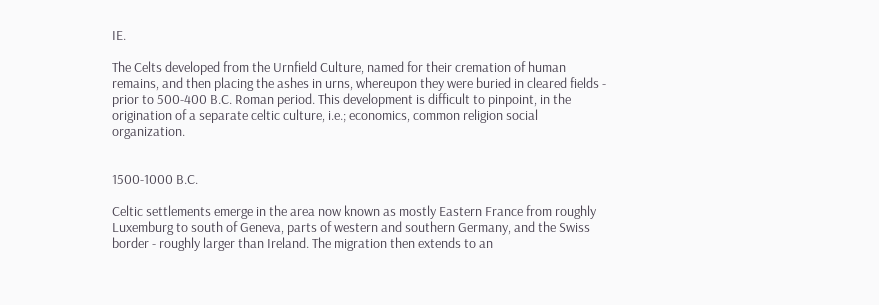IE.

The Celts developed from the Urnfield Culture, named for their cremation of human remains, and then placing the ashes in urns, whereupon they were buried in cleared fields - prior to 500-400 B.C. Roman period. This development is difficult to pinpoint, in the origination of a separate celtic culture, i.e.; economics, common religion social organization.


1500-1000 B.C.

Celtic settlements emerge in the area now known as mostly Eastern France from roughly Luxemburg to south of Geneva, parts of western and southern Germany, and the Swiss border - roughly larger than Ireland. The migration then extends to an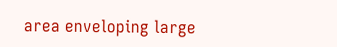area enveloping large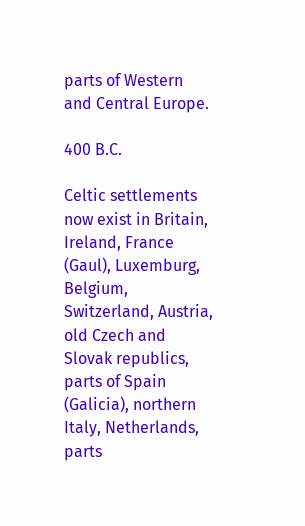parts of Western and Central Europe.

400 B.C.

Celtic settlements now exist in Britain, Ireland, France (Gaul), Luxemburg, Belgium, Switzerland, Austria, old Czech and Slovak republics, parts of Spain (Galicia), northern Italy, Netherlands, parts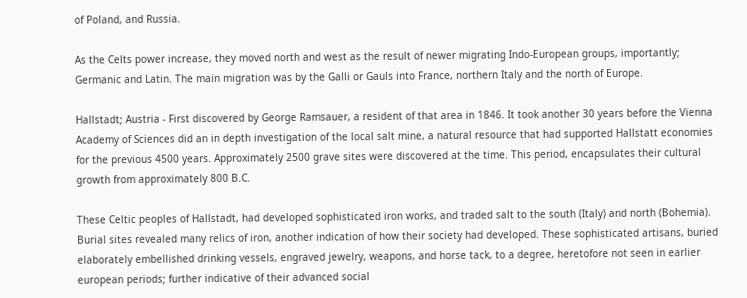of Poland, and Russia.

As the Celts power increase, they moved north and west as the result of newer migrating Indo-European groups, importantly; Germanic and Latin. The main migration was by the Galli or Gauls into France, northern Italy and the north of Europe.

Hallstadt; Austria - First discovered by George Ramsauer, a resident of that area in 1846. It took another 30 years before the Vienna Academy of Sciences did an in depth investigation of the local salt mine, a natural resource that had supported Hallstatt economies for the previous 4500 years. Approximately 2500 grave sites were discovered at the time. This period, encapsulates their cultural growth from approximately 800 B.C.

These Celtic peoples of Hallstadt, had developed sophisticated iron works, and traded salt to the south (Italy) and north (Bohemia). Burial sites revealed many relics of iron, another indication of how their society had developed. These sophisticated artisans, buried elaborately embellished drinking vessels, engraved jewelry, weapons, and horse tack, to a degree, heretofore not seen in earlier european periods; further indicative of their advanced social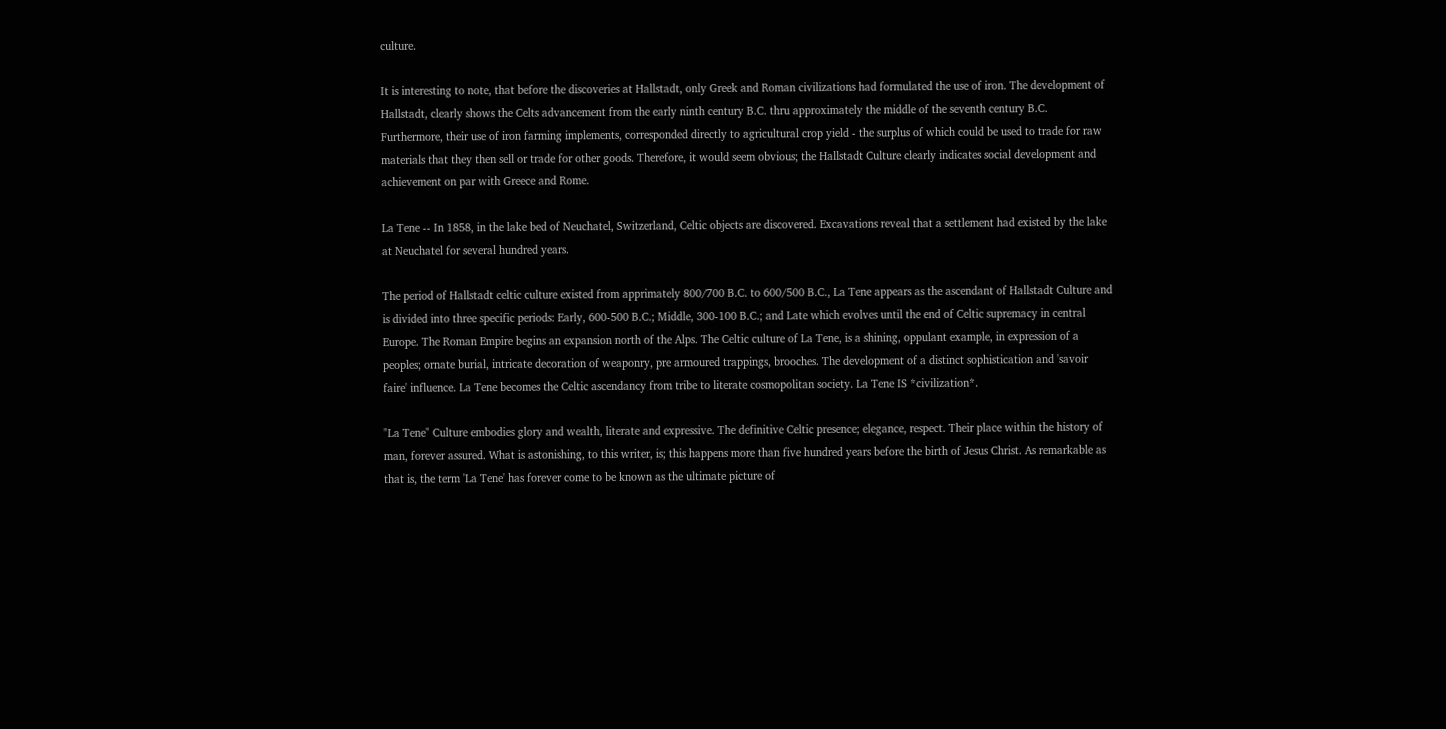culture.

It is interesting to note, that before the discoveries at Hallstadt, only Greek and Roman civilizations had formulated the use of iron. The development of Hallstadt, clearly shows the Celts advancement from the early ninth century B.C. thru approximately the middle of the seventh century B.C. Furthermore, their use of iron farming implements, corresponded directly to agricultural crop yield - the surplus of which could be used to trade for raw materials that they then sell or trade for other goods. Therefore, it would seem obvious; the Hallstadt Culture clearly indicates social development and achievement on par with Greece and Rome.

La Tene -- In 1858, in the lake bed of Neuchatel, Switzerland, Celtic objects are discovered. Excavations reveal that a settlement had existed by the lake at Neuchatel for several hundred years.

The period of Hallstadt celtic culture existed from apprimately 800/700 B.C. to 600/500 B.C., La Tene appears as the ascendant of Hallstadt Culture and is divided into three specific periods: Early, 600-500 B.C.; Middle, 300-100 B.C.; and Late which evolves until the end of Celtic supremacy in central Europe. The Roman Empire begins an expansion north of the Alps. The Celtic culture of La Tene, is a shining, oppulant example, in expression of a peoples; ornate burial, intricate decoration of weaponry, pre armoured trappings, brooches. The development of a distinct sophistication and 'savoir faire' influence. La Tene becomes the Celtic ascendancy from tribe to literate cosmopolitan society. La Tene IS *civilization*.

"La Tene" Culture embodies glory and wealth, literate and expressive. The definitive Celtic presence; elegance, respect. Their place within the history of man, forever assured. What is astonishing, to this writer, is; this happens more than five hundred years before the birth of Jesus Christ. As remarkable as that is, the term 'La Tene' has forever come to be known as the ultimate picture of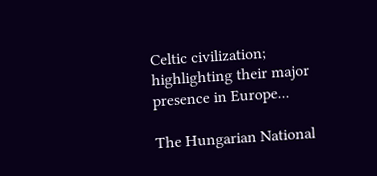Celtic civilization; highlighting their major presence in Europe...

The Hungarian National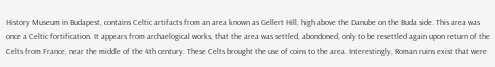History Museum in Budapest, contains Celtic artifacts from an area known as Gellert Hill, high above the Danube on the Buda side. This area was once a Celtic fortification. It appears from archaelogical works, that the area was settled, abondoned, only to be resettled again upon return of the Celts from France, near the middle of the 4th century. These Celts brought the use of coins to the area. Interestingly, Roman ruins exist that were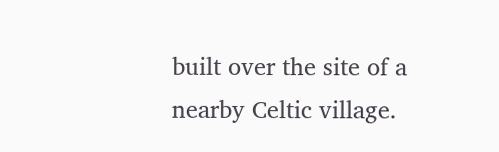built over the site of a nearby Celtic village.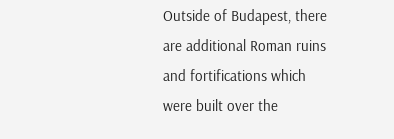Outside of Budapest, there are additional Roman ruins and fortifications which were built over the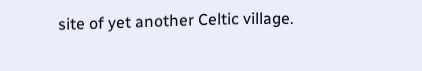site of yet another Celtic village.